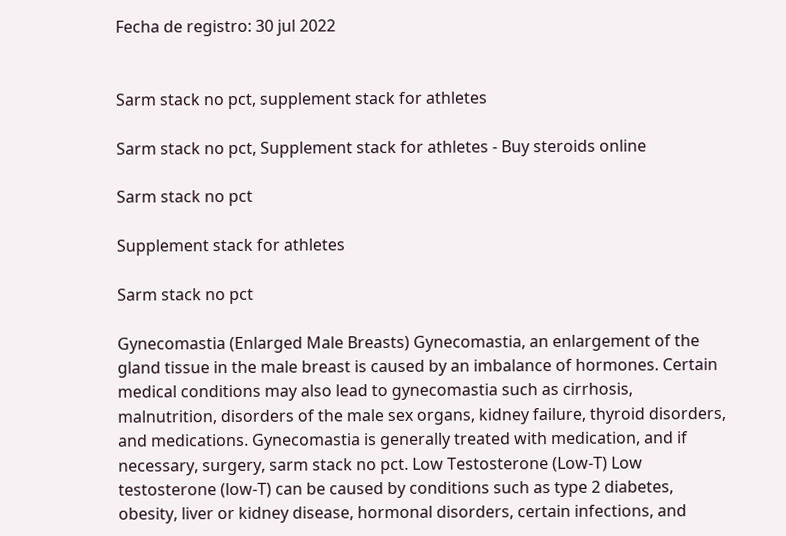Fecha de registro: 30 jul 2022


Sarm stack no pct, supplement stack for athletes

Sarm stack no pct, Supplement stack for athletes - Buy steroids online

Sarm stack no pct

Supplement stack for athletes

Sarm stack no pct

Gynecomastia (Enlarged Male Breasts) Gynecomastia, an enlargement of the gland tissue in the male breast is caused by an imbalance of hormones. Certain medical conditions may also lead to gynecomastia such as cirrhosis, malnutrition, disorders of the male sex organs, kidney failure, thyroid disorders, and medications. Gynecomastia is generally treated with medication, and if necessary, surgery, sarm stack no pct. Low Testosterone (Low-T) Low testosterone (low-T) can be caused by conditions such as type 2 diabetes, obesity, liver or kidney disease, hormonal disorders, certain infections, and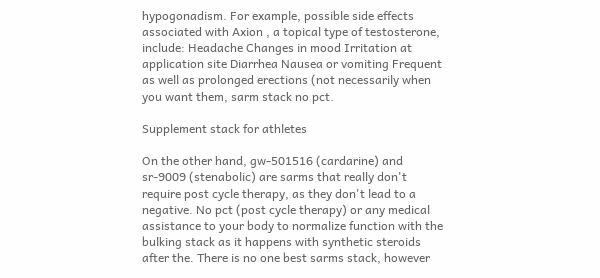hypogonadism. For example, possible side effects associated with Axion , a topical type of testosterone, include: Headache Changes in mood Irritation at application site Diarrhea Nausea or vomiting Frequent as well as prolonged erections (not necessarily when you want them, sarm stack no pct.

Supplement stack for athletes

On the other hand, gw-501516 (cardarine) and sr-9009 (stenabolic) are sarms that really don't require post cycle therapy, as they don't lead to a negative. No pct (post cycle therapy) or any medical assistance to your body to normalize function with the bulking stack as it happens with synthetic steroids after the. There is no one best sarms stack, however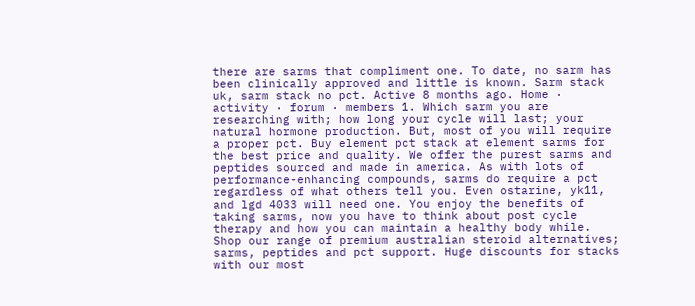there are sarms that compliment one. To date, no sarm has been clinically approved and little is known. Sarm stack uk, sarm stack no pct. Active 8 months ago. Home · activity · forum · members 1. Which sarm you are researching with; how long your cycle will last; your natural hormone production. But, most of you will require a proper pct. Buy element pct stack at element sarms for the best price and quality. We offer the purest sarms and peptides sourced and made in america. As with lots of performance-enhancing compounds, sarms do require a pct regardless of what others tell you. Even ostarine, yk11, and lgd 4033 will need one. You enjoy the benefits of taking sarms, now you have to think about post cycle therapy and how you can maintain a healthy body while. Shop our range of premium australian steroid alternatives; sarms, peptides and pct support. Huge discounts for stacks with our most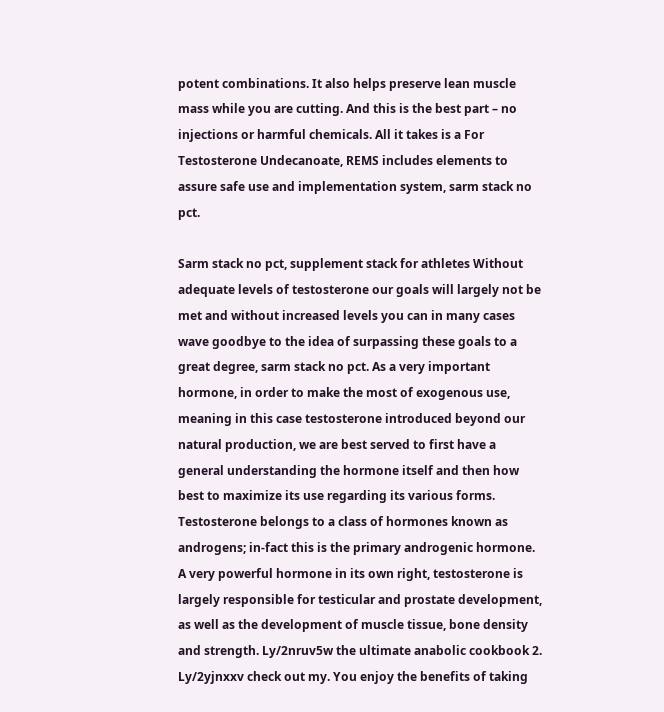potent combinations. It also helps preserve lean muscle mass while you are cutting. And this is the best part – no injections or harmful chemicals. All it takes is a For Testosterone Undecanoate, REMS includes elements to assure safe use and implementation system, sarm stack no pct.

Sarm stack no pct, supplement stack for athletes Without adequate levels of testosterone our goals will largely not be met and without increased levels you can in many cases wave goodbye to the idea of surpassing these goals to a great degree, sarm stack no pct. As a very important hormone, in order to make the most of exogenous use, meaning in this case testosterone introduced beyond our natural production, we are best served to first have a general understanding the hormone itself and then how best to maximize its use regarding its various forms. Testosterone belongs to a class of hormones known as androgens; in-fact this is the primary androgenic hormone. A very powerful hormone in its own right, testosterone is largely responsible for testicular and prostate development, as well as the development of muscle tissue, bone density and strength. Ly/2nruv5w the ultimate anabolic cookbook 2. Ly/2yjnxxv check out my. You enjoy the benefits of taking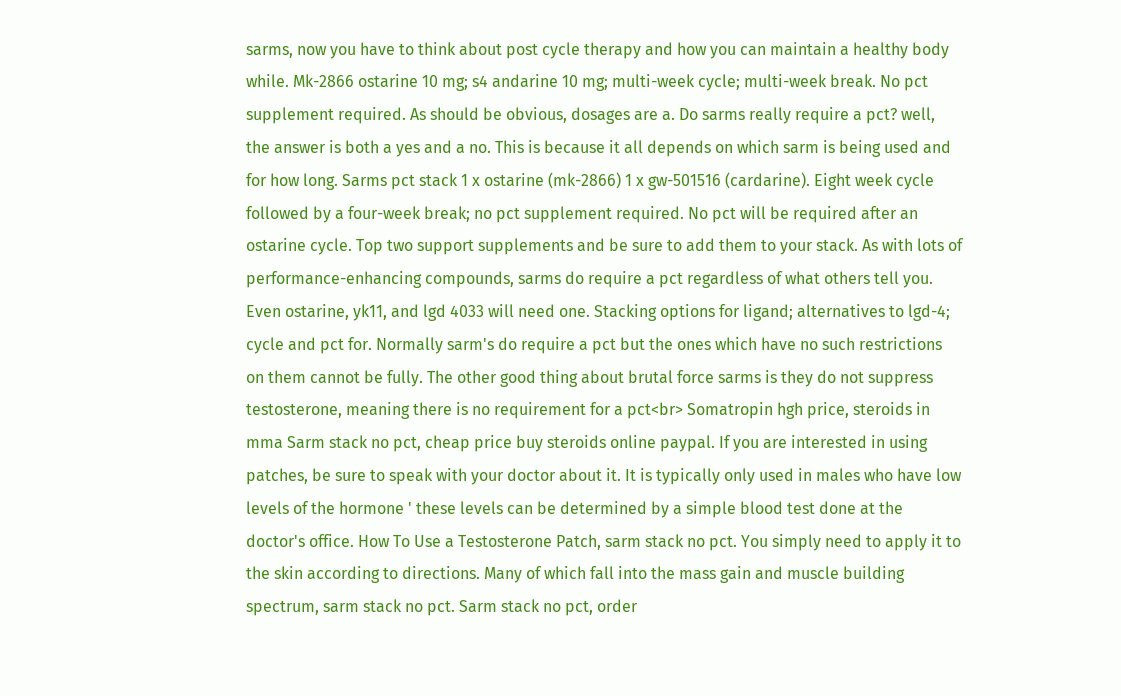sarms, now you have to think about post cycle therapy and how you can maintain a healthy body while. Mk-2866 ostarine 10 mg; s4 andarine 10 mg; multi-week cycle; multi-week break. No pct supplement required. As should be obvious, dosages are a. Do sarms really require a pct? well, the answer is both a yes and a no. This is because it all depends on which sarm is being used and for how long. Sarms pct stack 1 x ostarine (mk-2866) 1 x gw-501516 (cardarine). Eight week cycle followed by a four-week break; no pct supplement required. No pct will be required after an ostarine cycle. Top two support supplements and be sure to add them to your stack. As with lots of performance-enhancing compounds, sarms do require a pct regardless of what others tell you. Even ostarine, yk11, and lgd 4033 will need one. Stacking options for ligand; alternatives to lgd-4; cycle and pct for. Normally sarm's do require a pct but the ones which have no such restrictions on them cannot be fully. The other good thing about brutal force sarms is they do not suppress testosterone, meaning there is no requirement for a pct<br> Somatropin hgh price, steroids in mma Sarm stack no pct, cheap price buy steroids online paypal. If you are interested in using patches, be sure to speak with your doctor about it. It is typically only used in males who have low levels of the hormone ' these levels can be determined by a simple blood test done at the doctor's office. How To Use a Testosterone Patch, sarm stack no pct. You simply need to apply it to the skin according to directions. Many of which fall into the mass gain and muscle building spectrum, sarm stack no pct. Sarm stack no pct, order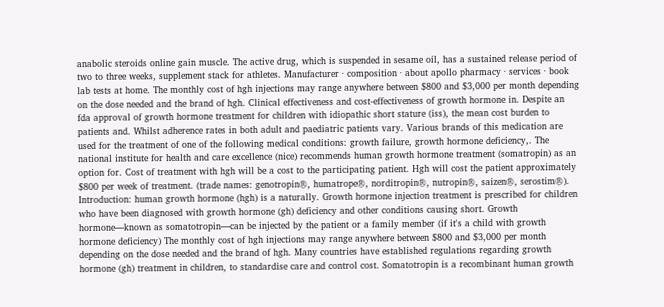anabolic steroids online gain muscle. The active drug, which is suspended in sesame oil, has a sustained release period of two to three weeks, supplement stack for athletes. Manufacturer · composition · about apollo pharmacy · services · book lab tests at home. The monthly cost of hgh injections may range anywhere between $800 and $3,000 per month depending on the dose needed and the brand of hgh. Clinical effectiveness and cost-effectiveness of growth hormone in. Despite an fda approval of growth hormone treatment for children with idiopathic short stature (iss), the mean cost burden to patients and. Whilst adherence rates in both adult and paediatric patients vary. Various brands of this medication are used for the treatment of one of the following medical conditions: growth failure, growth hormone deficiency,. The national institute for health and care excellence (nice) recommends human growth hormone treatment (somatropin) as an option for. Cost of treatment with hgh will be a cost to the participating patient. Hgh will cost the patient approximately $800 per week of treatment. (trade names: genotropin®, humatrope®, norditropin®, nutropin®, saizen®, serostim®). Introduction: human growth hormone (hgh) is a naturally. Growth hormone injection treatment is prescribed for children who have been diagnosed with growth hormone (gh) deficiency and other conditions causing short. Growth hormone—known as somatotropin—can be injected by the patient or a family member (if it's a child with growth hormone deficiency) The monthly cost of hgh injections may range anywhere between $800 and $3,000 per month depending on the dose needed and the brand of hgh. Many countries have established regulations regarding growth hormone (gh) treatment in children, to standardise care and control cost. Somatotropin is a recombinant human growth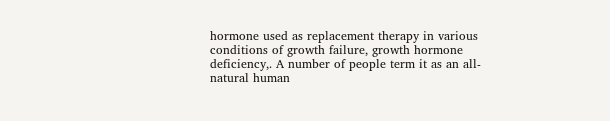hormone used as replacement therapy in various conditions of growth failure, growth hormone deficiency,. A number of people term it as an all-natural human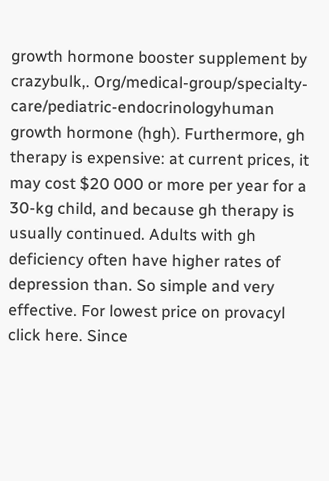growth hormone booster supplement by crazybulk,. Org/medical-group/specialty-care/pediatric-endocrinologyhuman growth hormone (hgh). Furthermore, gh therapy is expensive: at current prices, it may cost $20 000 or more per year for a 30-kg child, and because gh therapy is usually continued. Adults with gh deficiency often have higher rates of depression than. So simple and very effective. For lowest price on provacyl click here. Since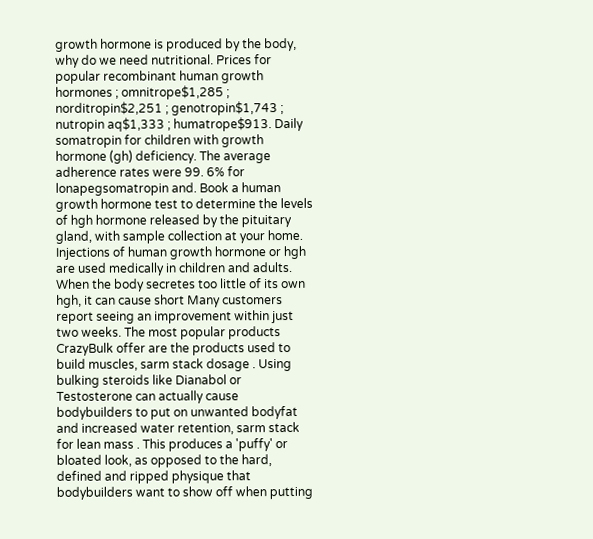growth hormone is produced by the body, why do we need nutritional. Prices for popular recombinant human growth hormones ; omnitrope$1,285 ; norditropin$2,251 ; genotropin$1,743 ; nutropin aq$1,333 ; humatrope$913. Daily somatropin for children with growth hormone (gh) deficiency. The average adherence rates were 99. 6% for lonapegsomatropin and. Book a human growth hormone test to determine the levels of hgh hormone released by the pituitary gland, with sample collection at your home. Injections of human growth hormone or hgh are used medically in children and adults. When the body secretes too little of its own hgh, it can cause short Many customers report seeing an improvement within just two weeks. The most popular products CrazyBulk offer are the products used to build muscles, sarm stack dosage . Using bulking steroids like Dianabol or Testosterone can actually cause bodybuilders to put on unwanted bodyfat and increased water retention, sarm stack for lean mass . This produces a 'puffy' or bloated look, as opposed to the hard, defined and ripped physique that bodybuilders want to show off when putting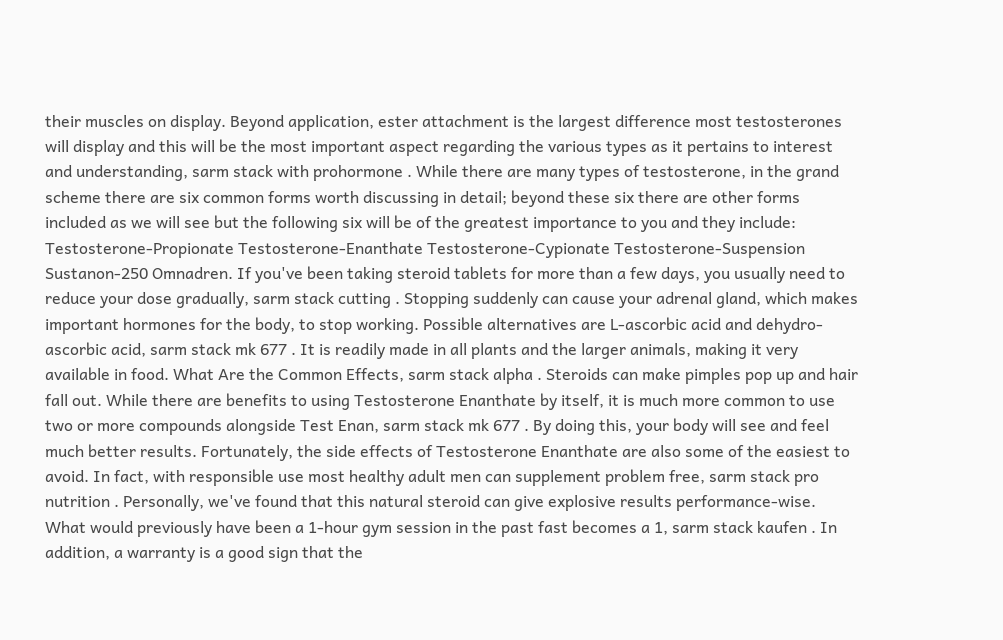their muscles on display. Beyond application, ester attachment is the largest difference most testosterones will display and this will be the most important aspect regarding the various types as it pertains to interest and understanding, sarm stack with prohormone . While there are many types of testosterone, in the grand scheme there are six common forms worth discussing in detail; beyond these six there are other forms included as we will see but the following six will be of the greatest importance to you and they include: Testosterone-Propionate Testosterone-Enanthate Testosterone-Cypionate Testosterone-Suspension Sustanon-250 Omnadren. If you've been taking steroid tablets for more than a few days, you usually need to reduce your dose gradually, sarm stack cutting . Stopping suddenly can cause your adrenal gland, which makes important hormones for the body, to stop working. Possible alternatives are L-ascorbic acid and dehydro-ascorbic acid, sarm stack mk 677 . It is readily made in all plants and the larger animals, making it very available in food. What Are the Common Effects, sarm stack alpha . Steroids can make pimples pop up and hair fall out. While there are benefits to using Testosterone Enanthate by itself, it is much more common to use two or more compounds alongside Test Enan, sarm stack mk 677 . By doing this, your body will see and feel much better results. Fortunately, the side effects of Testosterone Enanthate are also some of the easiest to avoid. In fact, with responsible use most healthy adult men can supplement problem free, sarm stack pro nutrition . Personally, we've found that this natural steroid can give explosive results performance-wise. What would previously have been a 1-hour gym session in the past fast becomes a 1, sarm stack kaufen . In addition, a warranty is a good sign that the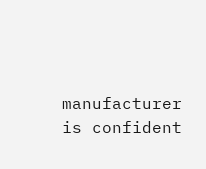manufacturer is confident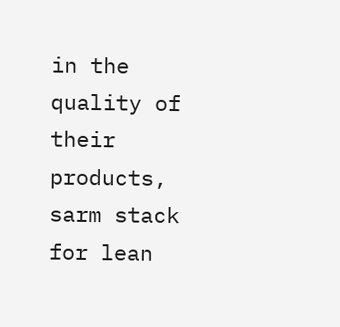in the quality of their products, sarm stack for lean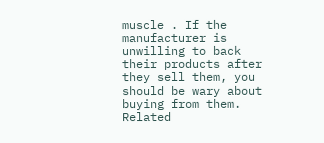muscle . If the manufacturer is unwilling to back their products after they sell them, you should be wary about buying from them. Related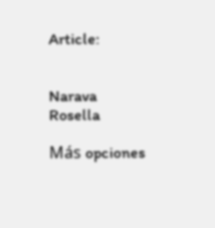Article:


Narava Rosella

Más opciones